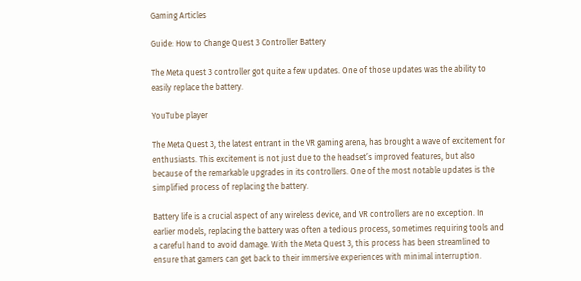Gaming Articles

Guide: How to Change Quest 3 Controller Battery

The Meta quest 3 controller got quite a few updates. One of those updates was the ability to easily replace the battery.

YouTube player

The Meta Quest 3, the latest entrant in the VR gaming arena, has brought a wave of excitement for enthusiasts. This excitement is not just due to the headset’s improved features, but also because of the remarkable upgrades in its controllers. One of the most notable updates is the simplified process of replacing the battery.

Battery life is a crucial aspect of any wireless device, and VR controllers are no exception. In earlier models, replacing the battery was often a tedious process, sometimes requiring tools and a careful hand to avoid damage. With the Meta Quest 3, this process has been streamlined to ensure that gamers can get back to their immersive experiences with minimal interruption.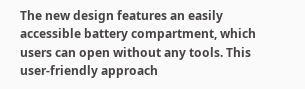The new design features an easily accessible battery compartment, which users can open without any tools. This user-friendly approach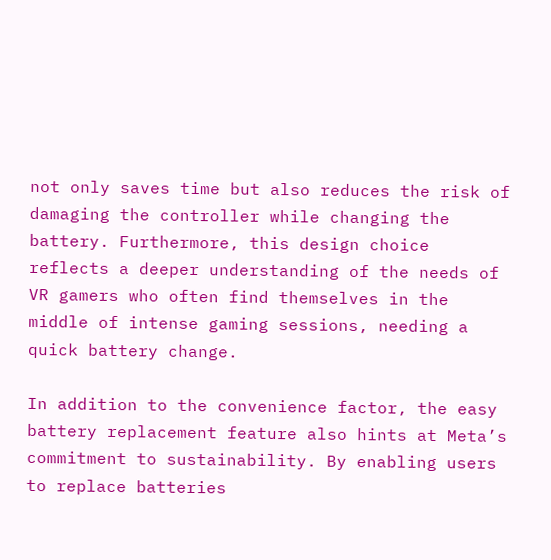not only saves time but also reduces the risk of damaging the controller while changing the battery. Furthermore, this design choice reflects a deeper understanding of the needs of VR gamers who often find themselves in the middle of intense gaming sessions, needing a quick battery change.

In addition to the convenience factor, the easy battery replacement feature also hints at Meta’s commitment to sustainability. By enabling users to replace batteries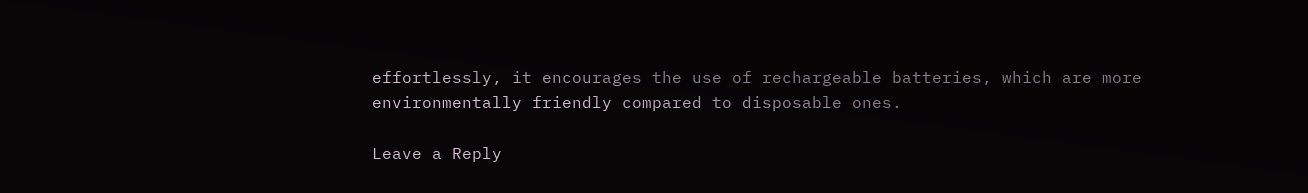effortlessly, it encourages the use of rechargeable batteries, which are more environmentally friendly compared to disposable ones.

Leave a Reply